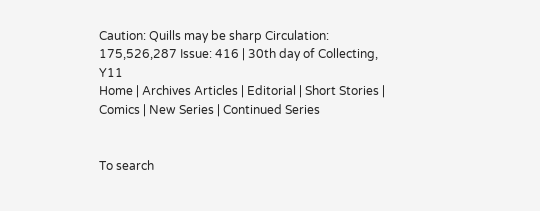Caution: Quills may be sharp Circulation: 175,526,287 Issue: 416 | 30th day of Collecting, Y11
Home | Archives Articles | Editorial | Short Stories | Comics | New Series | Continued Series


To search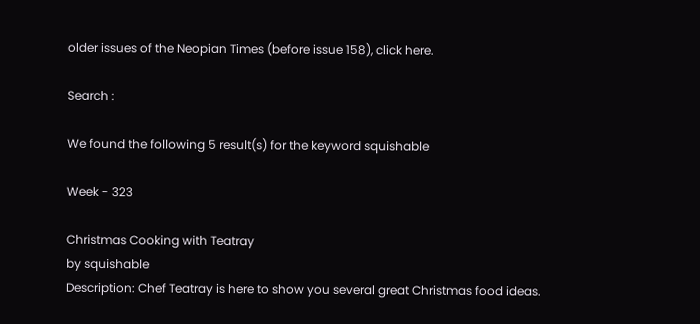older issues of the Neopian Times (before issue 158), click here.

Search :

We found the following 5 result(s) for the keyword squishable

Week - 323

Christmas Cooking with Teatray
by squishable
Description: Chef Teatray is here to show you several great Christmas food ideas.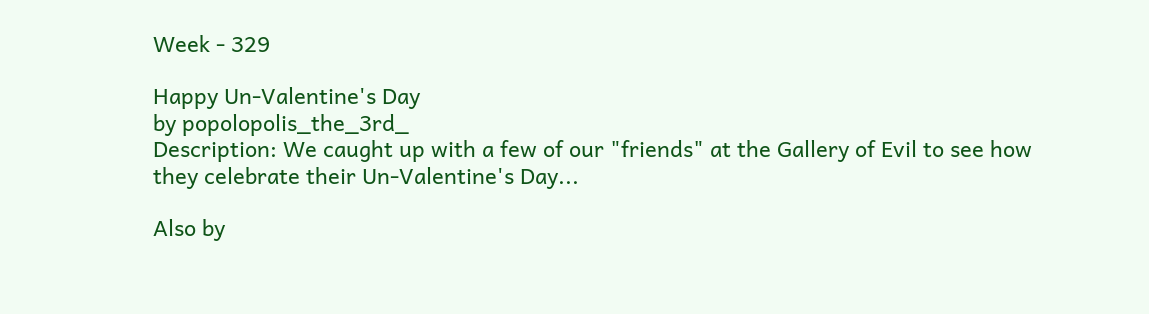Week - 329

Happy Un-Valentine's Day
by popolopolis_the_3rd_
Description: We caught up with a few of our "friends" at the Gallery of Evil to see how they celebrate their Un-Valentine's Day...

Also by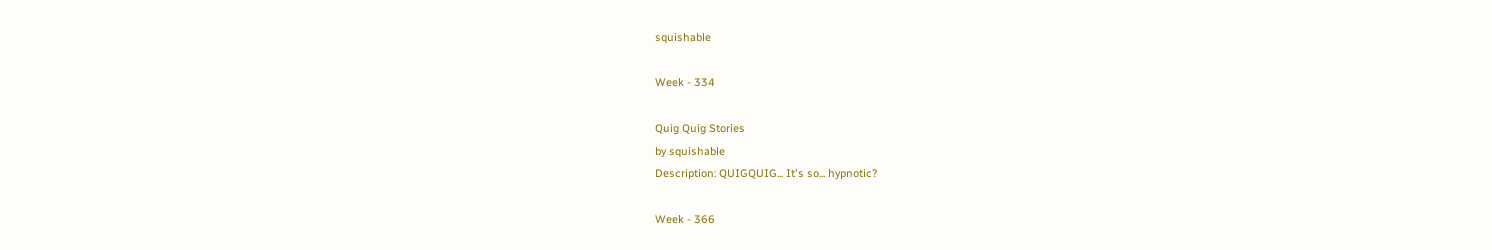squishable

Week - 334

Quig Quig Stories
by squishable
Description: QUIGQUIG... It's so... hypnotic?

Week - 366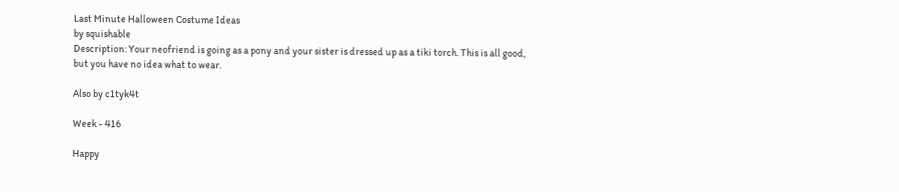Last Minute Halloween Costume Ideas
by squishable
Description: Your neofriend is going as a pony and your sister is dressed up as a tiki torch. This is all good, but you have no idea what to wear.

Also by c1tyk4t

Week - 416

Happy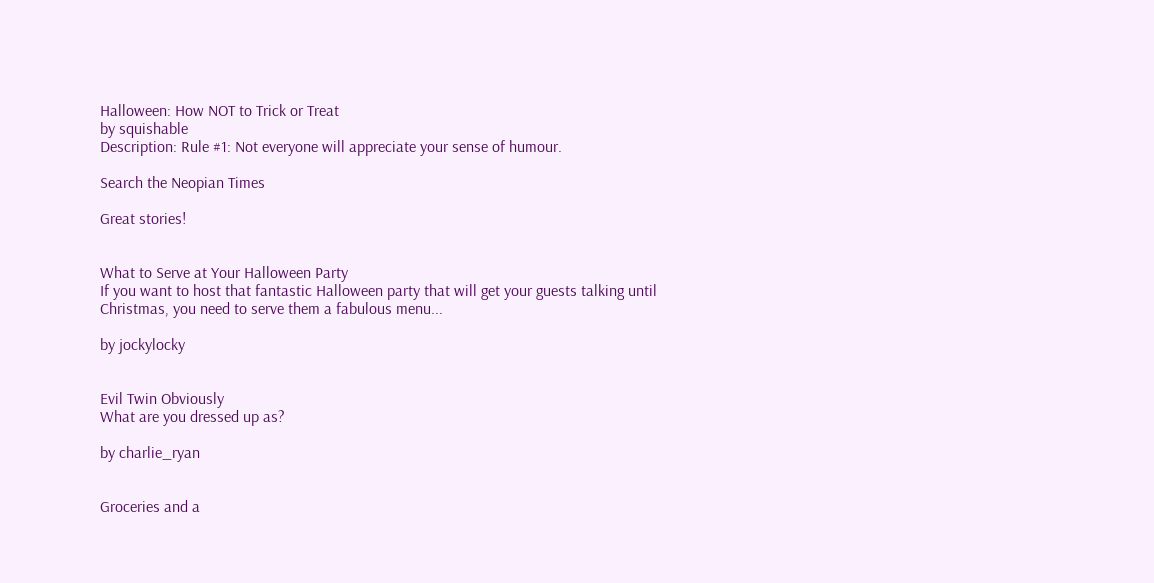Halloween: How NOT to Trick or Treat
by squishable
Description: Rule #1: Not everyone will appreciate your sense of humour.

Search the Neopian Times

Great stories!


What to Serve at Your Halloween Party
If you want to host that fantastic Halloween party that will get your guests talking until Christmas, you need to serve them a fabulous menu...

by jockylocky


Evil Twin Obviously
What are you dressed up as?

by charlie_ryan


Groceries and a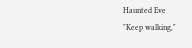Haunted Eve
"Keep walking,"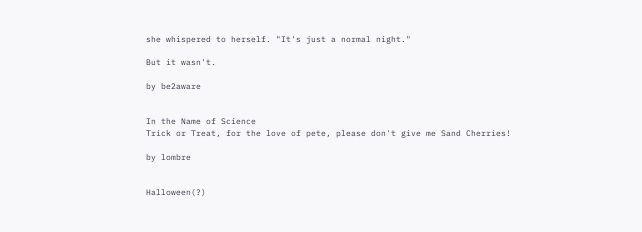she whispered to herself. "It's just a normal night."

But it wasn't.

by be2aware


In the Name of Science
Trick or Treat, for the love of pete, please don't give me Sand Cherries!

by lombre


Halloween(?)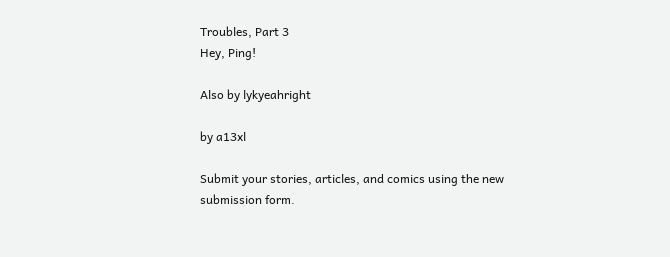Troubles, Part 3
Hey, Ping!

Also by lykyeahright

by a13xl

Submit your stories, articles, and comics using the new submission form.